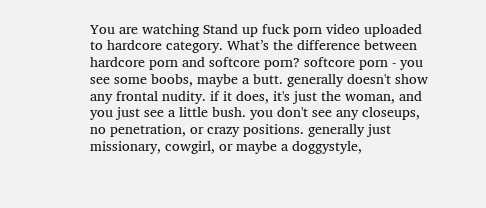You are watching Stand up fuck porn video uploaded to hardcore category. What’s the difference between hardcore porn and softcore porn? softcore porn - you see some boobs, maybe a butt. generally doesn't show any frontal nudity. if it does, it's just the woman, and you just see a little bush. you don't see any closeups, no penetration, or crazy positions. generally just missionary, cowgirl, or maybe a doggystyle,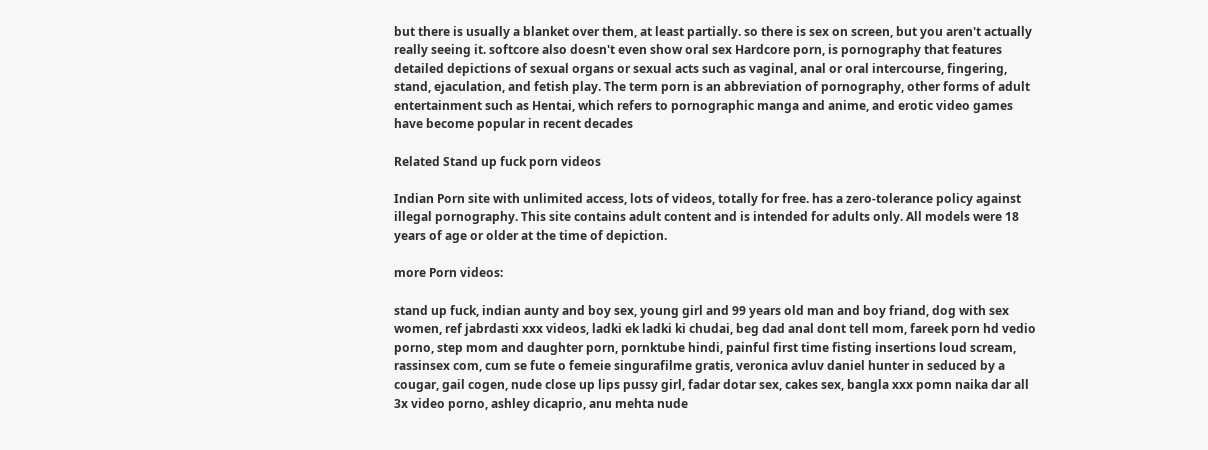but there is usually a blanket over them, at least partially. so there is sex on screen, but you aren't actually really seeing it. softcore also doesn't even show oral sex Hardcore porn, is pornography that features detailed depictions of sexual organs or sexual acts such as vaginal, anal or oral intercourse, fingering, stand, ejaculation, and fetish play. The term porn is an abbreviation of pornography, other forms of adult entertainment such as Hentai, which refers to pornographic manga and anime, and erotic video games have become popular in recent decades

Related Stand up fuck porn videos

Indian Porn site with unlimited access, lots of videos, totally for free. has a zero-tolerance policy against illegal pornography. This site contains adult content and is intended for adults only. All models were 18 years of age or older at the time of depiction.

more Porn videos:

stand up fuck, indian aunty and boy sex, young girl and 99 years old man and boy friand, dog with sex women, ref jabrdasti xxx videos, ladki ek ladki ki chudai, beg dad anal dont tell mom, fareek porn hd vedio porno, step mom and daughter porn, pornktube hindi, painful first time fisting insertions loud scream, rassinsex com, cum se fute o femeie singurafilme gratis, veronica avluv daniel hunter in seduced by a cougar, gail cogen, nude close up lips pussy girl, fadar dotar sex, cakes sex, bangla xxx pomn naika dar all 3x video porno, ashley dicaprio, anu mehta nude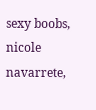sexy boobs, nicole navarrete,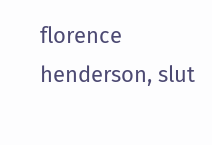florence henderson, slut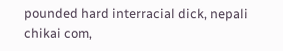pounded hard interracial dick, nepali chikai com,